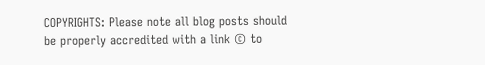COPYRIGHTS: Please note all blog posts should be properly accredited with a link © to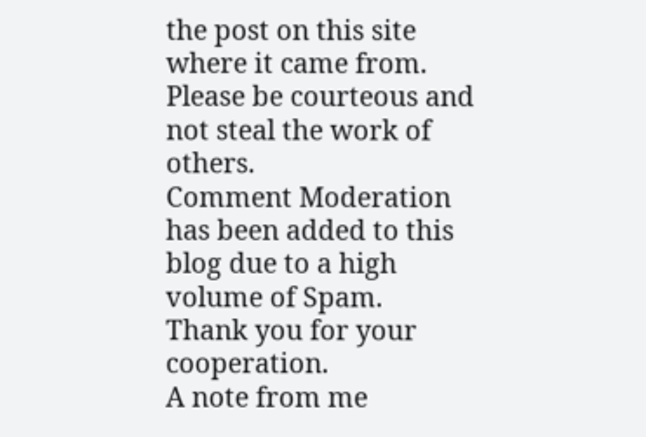the post on this site where it came from. Please be courteous and not steal the work of others.
Comment Moderation has been added to this blog due to a high volume of Spam.
Thank you for your cooperation.
A note from me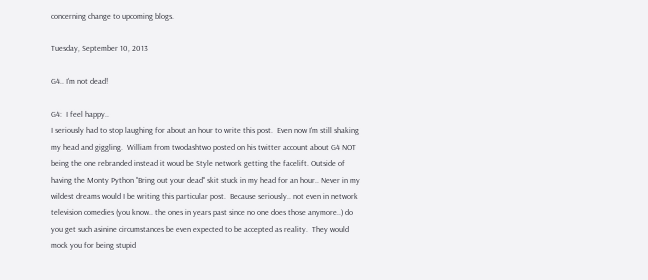concerning change to upcoming blogs.

Tuesday, September 10, 2013

G4.. I'm not dead!

G4:  I feel happy..
I seriously had to stop laughing for about an hour to write this post.  Even now I'm still shaking my head and giggling.  William from twodashtwo posted on his twitter account about G4 NOT being the one rebranded instead it woud be Style network getting the facelift. Outside of having the Monty Python "Bring out your dead" skit stuck in my head for an hour.. Never in my wildest dreams would I be writing this particular post.  Because seriously.. not even in network television comedies (you know.. the ones in years past since no one does those anymore..) do you get such asinine circumstances be even expected to be accepted as reality.  They would mock you for being stupid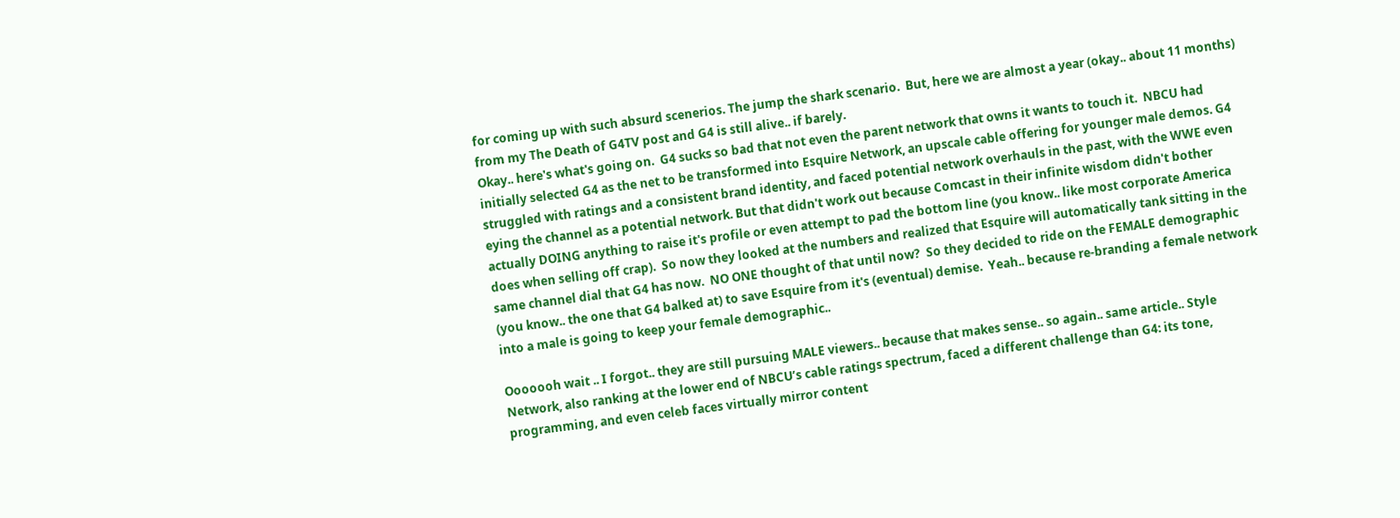for coming up with such absurd scenerios. The jump the shark scenario.  But, here we are almost a year (okay.. about 11 months) from my The Death of G4TV post and G4 is still alive.. if barely.
Okay.. here's what's going on.  G4 sucks so bad that not even the parent network that owns it wants to touch it.  NBCU had initially selected G4 as the net to be transformed into Esquire Network, an upscale cable offering for younger male demos. G4 struggled with ratings and a consistent brand identity, and faced potential network overhauls in the past, with the WWE even eying the channel as a potential network. But that didn't work out because Comcast in their infinite wisdom didn't bother actually DOING anything to raise it's profile or even attempt to pad the bottom line (you know.. like most corporate America does when selling off crap).  So now they looked at the numbers and realized that Esquire will automatically tank sitting in the same channel dial that G4 has now.  NO ONE thought of that until now?  So they decided to ride on the FEMALE demographic (you know.. the one that G4 balked at) to save Esquire from it's (eventual) demise.  Yeah.. because re-branding a female network into a male is going to keep your female demographic..

Ooooooh wait .. I forgot.. they are still pursuing MALE viewers.. because that makes sense.. so again.. same article.. Style Network, also ranking at the lower end of NBCU’s cable ratings spectrum, faced a different challenge than G4: its tone, programming, and even celeb faces virtually mirror content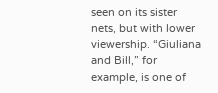seen on its sister nets, but with lower viewership. “Giuliana and Bill,” for example, is one of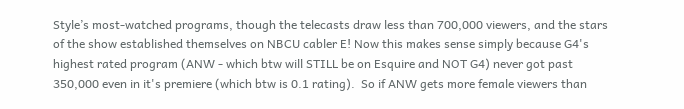Style’s most-watched programs, though the telecasts draw less than 700,000 viewers, and the stars of the show established themselves on NBCU cabler E! Now this makes sense simply because G4's highest rated program (ANW - which btw will STILL be on Esquire and NOT G4) never got past 350,000 even in it's premiere (which btw is 0.1 rating).  So if ANW gets more female viewers than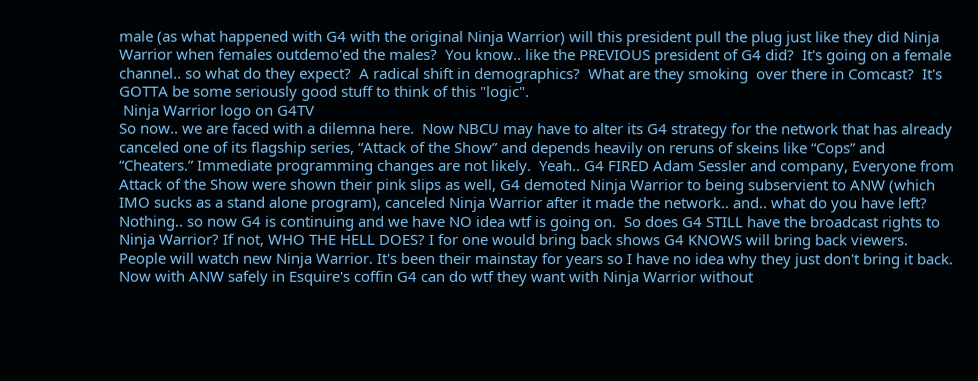male (as what happened with G4 with the original Ninja Warrior) will this president pull the plug just like they did Ninja Warrior when females outdemo'ed the males?  You know.. like the PREVIOUS president of G4 did?  It's going on a female channel.. so what do they expect?  A radical shift in demographics?  What are they smoking  over there in Comcast?  It's GOTTA be some seriously good stuff to think of this "logic".
 Ninja Warrior logo on G4TV
So now.. we are faced with a dilemna here.  Now NBCU may have to alter its G4 strategy for the network that has already canceled one of its flagship series, “Attack of the Show” and depends heavily on reruns of skeins like “Cops” and “Cheaters.” Immediate programming changes are not likely.  Yeah.. G4 FIRED Adam Sessler and company, Everyone from Attack of the Show were shown their pink slips as well, G4 demoted Ninja Warrior to being subservient to ANW (which IMO sucks as a stand alone program), canceled Ninja Warrior after it made the network.. and.. what do you have left?  Nothing.. so now G4 is continuing and we have NO idea wtf is going on.  So does G4 STILL have the broadcast rights to Ninja Warrior? If not, WHO THE HELL DOES? I for one would bring back shows G4 KNOWS will bring back viewers.  People will watch new Ninja Warrior. It's been their mainstay for years so I have no idea why they just don't bring it back. Now with ANW safely in Esquire's coffin G4 can do wtf they want with Ninja Warrior without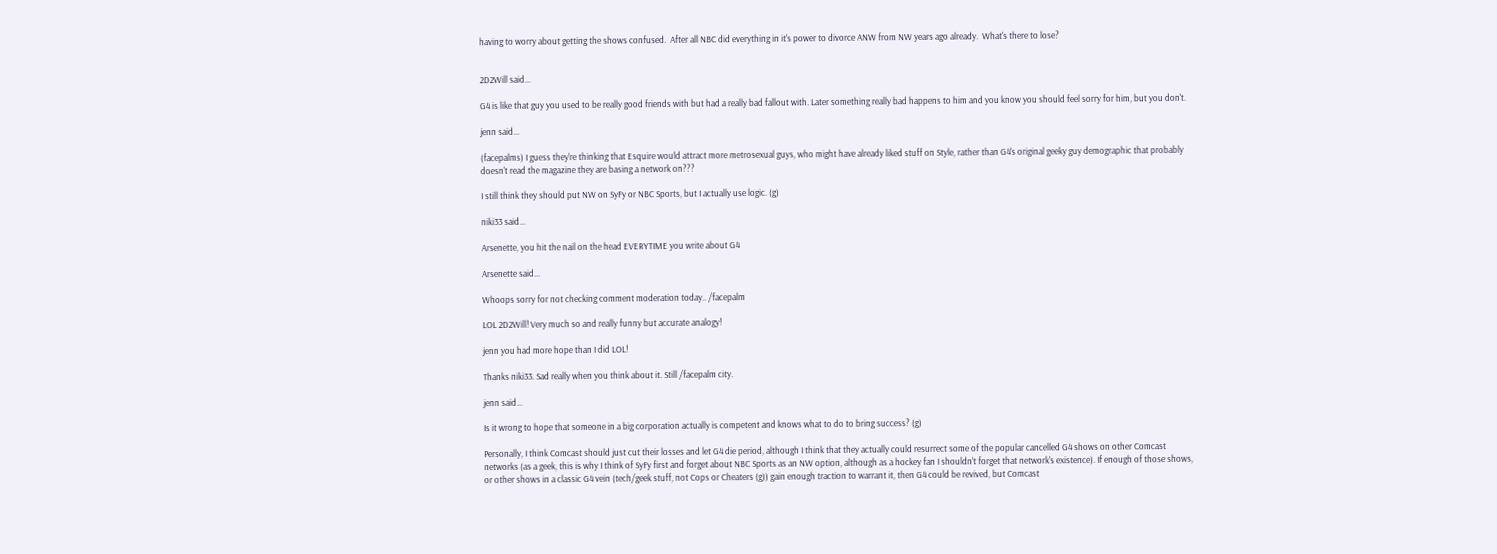having to worry about getting the shows confused.  After all NBC did everything in it's power to divorce ANW from NW years ago already.  What's there to lose?


2D2Will said...

G4 is like that guy you used to be really good friends with but had a really bad fallout with. Later something really bad happens to him and you know you should feel sorry for him, but you don't.

jenn said...

(facepalms) I guess they're thinking that Esquire would attract more metrosexual guys, who might have already liked stuff on Style, rather than G4's original geeky guy demographic that probably doesn't read the magazine they are basing a network on???

I still think they should put NW on SyFy or NBC Sports, but I actually use logic. (g)

niki33 said...

Arsenette, you hit the nail on the head EVERYTIME you write about G4

Arsenette said...

Whoops sorry for not checking comment moderation today.. /facepalm

LOL 2D2Will! Very much so and really funny but accurate analogy!

jenn you had more hope than I did LOL!

Thanks niki33. Sad really when you think about it. Still /facepalm city.

jenn said...

Is it wrong to hope that someone in a big corporation actually is competent and knows what to do to bring success? (g)

Personally, I think Comcast should just cut their losses and let G4 die period, although I think that they actually could resurrect some of the popular cancelled G4 shows on other Comcast networks (as a geek, this is why I think of SyFy first and forget about NBC Sports as an NW option, although as a hockey fan I shouldn't forget that network's existence). If enough of those shows, or other shows in a classic G4 vein (tech/geek stuff, not Cops or Cheaters (g)) gain enough traction to warrant it, then G4 could be revived, but Comcast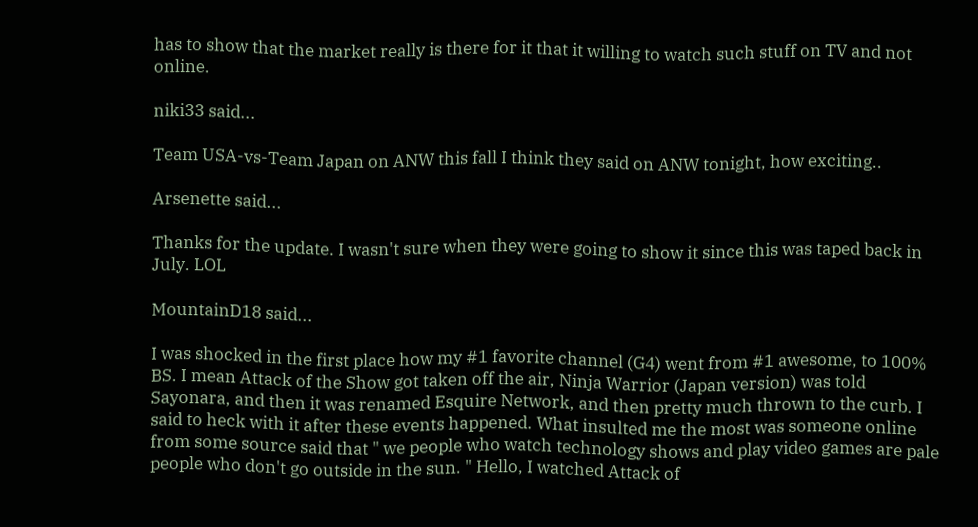has to show that the market really is there for it that it willing to watch such stuff on TV and not online.

niki33 said...

Team USA-vs-Team Japan on ANW this fall I think they said on ANW tonight, how exciting..

Arsenette said...

Thanks for the update. I wasn't sure when they were going to show it since this was taped back in July. LOL

MountainD18 said...

I was shocked in the first place how my #1 favorite channel (G4) went from #1 awesome, to 100% BS. I mean Attack of the Show got taken off the air, Ninja Warrior (Japan version) was told Sayonara, and then it was renamed Esquire Network, and then pretty much thrown to the curb. I said to heck with it after these events happened. What insulted me the most was someone online from some source said that " we people who watch technology shows and play video games are pale people who don't go outside in the sun. " Hello, I watched Attack of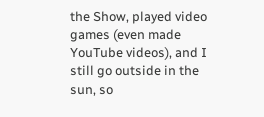the Show, played video games (even made YouTube videos), and I still go outside in the sun, so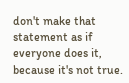don't make that statement as if everyone does it, because it's not true.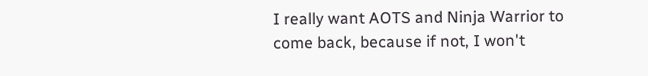I really want AOTS and Ninja Warrior to come back, because if not, I won't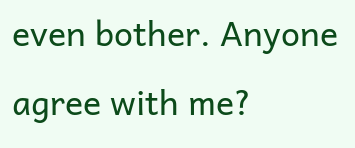even bother. Anyone agree with me?